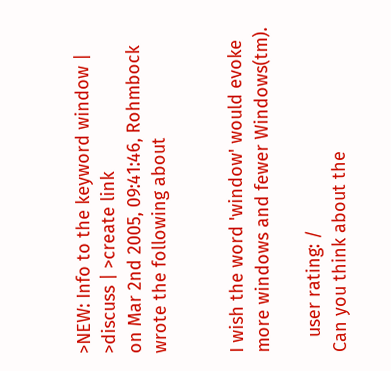>NEW: Info to the keyword window | >discuss | >create link
on Mar 2nd 2005, 09:41:46, Rohmbock wrote the following about


I wish the word 'window' would evoke more windows and fewer Windows(tm).

   user rating: /
Can you think about the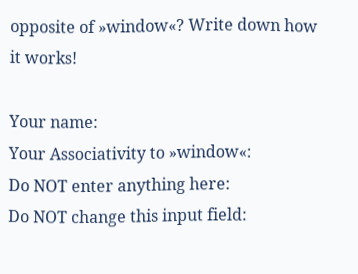opposite of »window«? Write down how it works!

Your name:
Your Associativity to »window«:
Do NOT enter anything here:
Do NOT change this input field: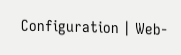Configuration | Web-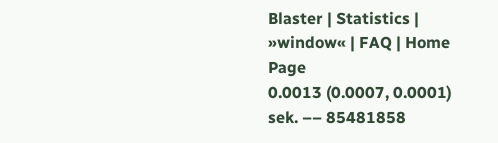Blaster | Statistics | »window« | FAQ | Home Page
0.0013 (0.0007, 0.0001) sek. –– 85481858